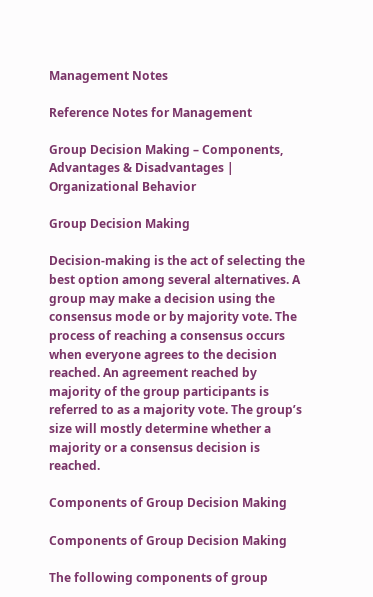Management Notes

Reference Notes for Management

Group Decision Making – Components, Advantages & Disadvantages | Organizational Behavior

Group Decision Making

Decision-making is the act of selecting the best option among several alternatives. A group may make a decision using the consensus mode or by majority vote. The process of reaching a consensus occurs when everyone agrees to the decision reached. An agreement reached by majority of the group participants is referred to as a majority vote. The group’s size will mostly determine whether a majority or a consensus decision is reached.

Components of Group Decision Making

Components of Group Decision Making

The following components of group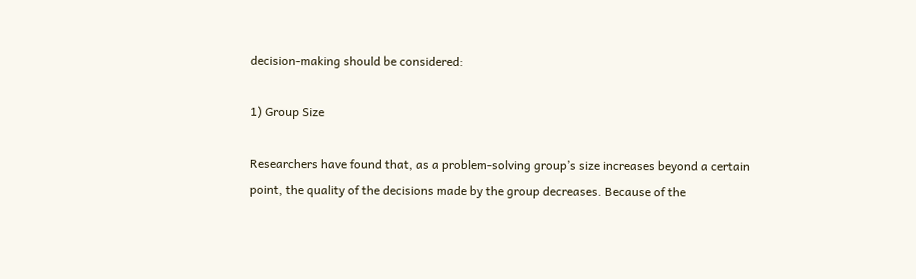decision-making should be considered:

1) Group Size

Researchers have found that, as a problem-solving group’s size increases beyond a certain point, the quality of the decisions made by the group decreases. Because of the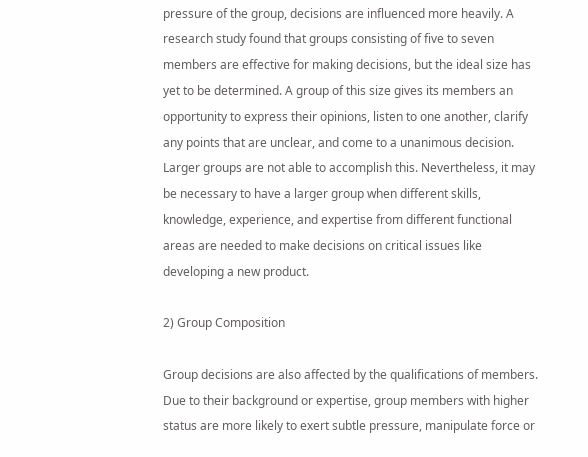pressure of the group, decisions are influenced more heavily. A research study found that groups consisting of five to seven members are effective for making decisions, but the ideal size has yet to be determined. A group of this size gives its members an opportunity to express their opinions, listen to one another, clarify any points that are unclear, and come to a unanimous decision. Larger groups are not able to accomplish this. Nevertheless, it may be necessary to have a larger group when different skills, knowledge, experience, and expertise from different functional areas are needed to make decisions on critical issues like developing a new product.

2) Group Composition

Group decisions are also affected by the qualifications of members. Due to their background or expertise, group members with higher status are more likely to exert subtle pressure, manipulate force or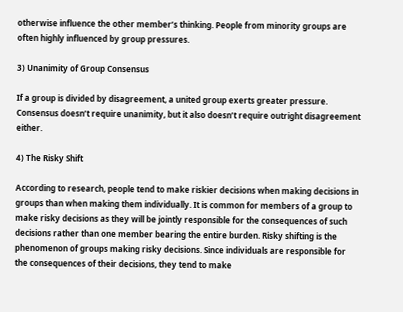otherwise influence the other member’s thinking. People from minority groups are often highly influenced by group pressures.

3) Unanimity of Group Consensus

If a group is divided by disagreement, a united group exerts greater pressure. Consensus doesn’t require unanimity, but it also doesn’t require outright disagreement either.

4) The Risky Shift

According to research, people tend to make riskier decisions when making decisions in groups than when making them individually. It is common for members of a group to make risky decisions as they will be jointly responsible for the consequences of such decisions rather than one member bearing the entire burden. Risky shifting is the phenomenon of groups making risky decisions. Since individuals are responsible for the consequences of their decisions, they tend to make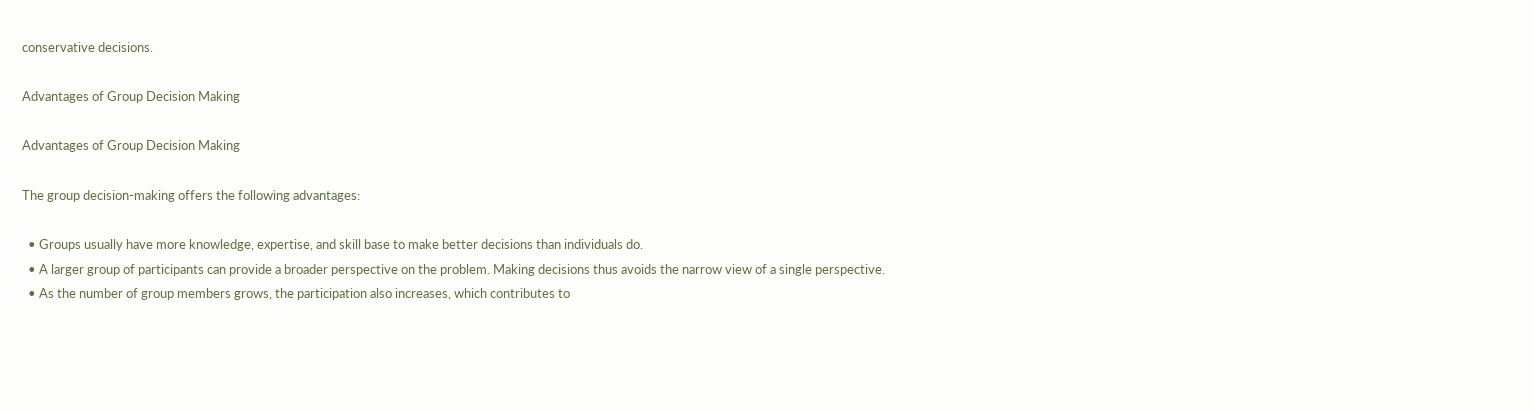conservative decisions.

Advantages of Group Decision Making

Advantages of Group Decision Making

The group decision-making offers the following advantages:

  • Groups usually have more knowledge, expertise, and skill base to make better decisions than individuals do.
  • A larger group of participants can provide a broader perspective on the problem. Making decisions thus avoids the narrow view of a single perspective.
  • As the number of group members grows, the participation also increases, which contributes to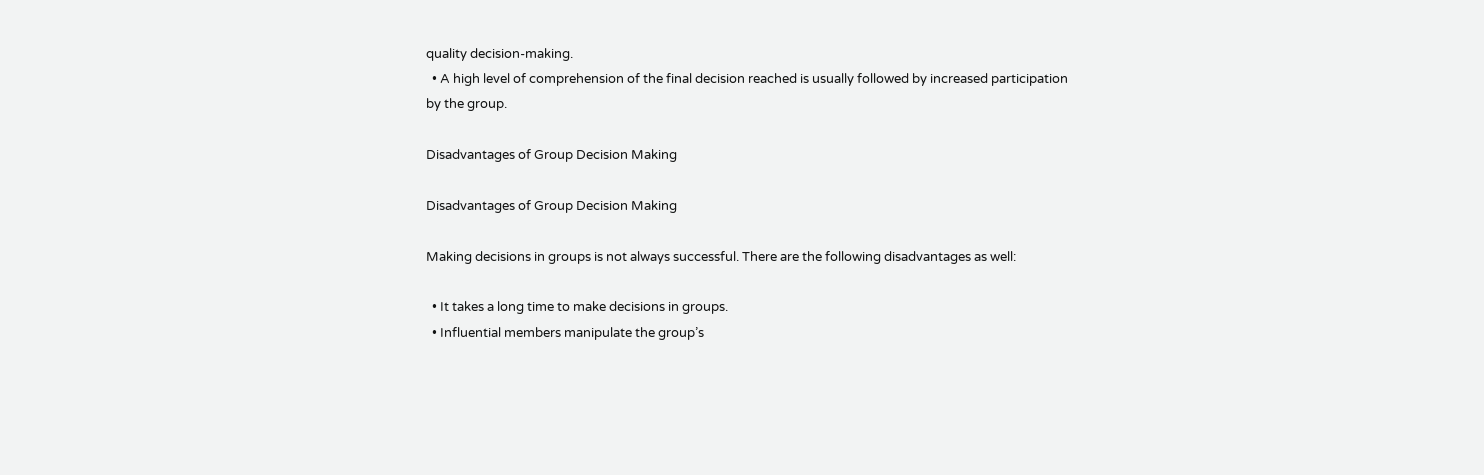quality decision-making.
  • A high level of comprehension of the final decision reached is usually followed by increased participation by the group.

Disadvantages of Group Decision Making

Disadvantages of Group Decision Making

Making decisions in groups is not always successful. There are the following disadvantages as well:

  • It takes a long time to make decisions in groups.
  • Influential members manipulate the group’s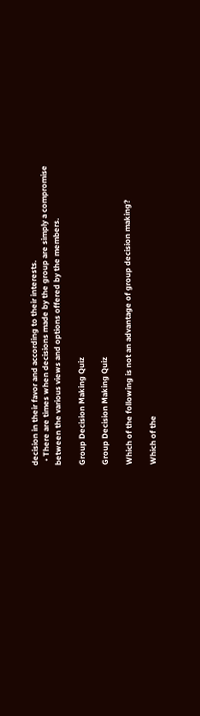decision in their favor and according to their interests.
  • There are times when decisions made by the group are simply a compromise between the various views and options offered by the members.

Group Decision Making Quiz

Group Decision Making Quiz

Which of the following is not an advantage of group decision making?

Which of the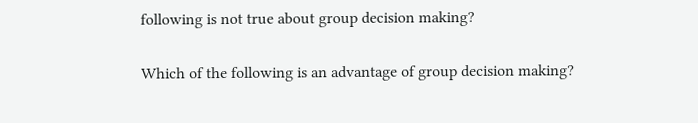following is not true about group decision making?

Which of the following is an advantage of group decision making?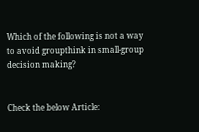Which of the following is not a way to avoid groupthink in small-group decision making?


Check the below Article: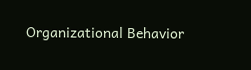Organizational Behavior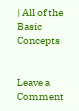| All of the Basic Concepts


Leave a Comment